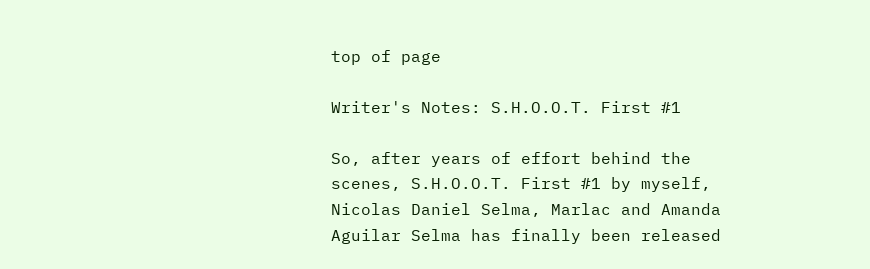top of page

Writer's Notes: S.H.O.O.T. First #1

So, after years of effort behind the scenes, S.H.O.O.T. First #1 by myself, Nicolas Daniel Selma, Marlac and Amanda Aguilar Selma has finally been released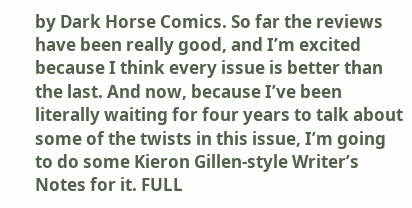by Dark Horse Comics. So far the reviews have been really good, and I’m excited because I think every issue is better than the last. And now, because I’ve been literally waiting for four years to talk about some of the twists in this issue, I’m going to do some Kieron Gillen-style Writer’s Notes for it. FULL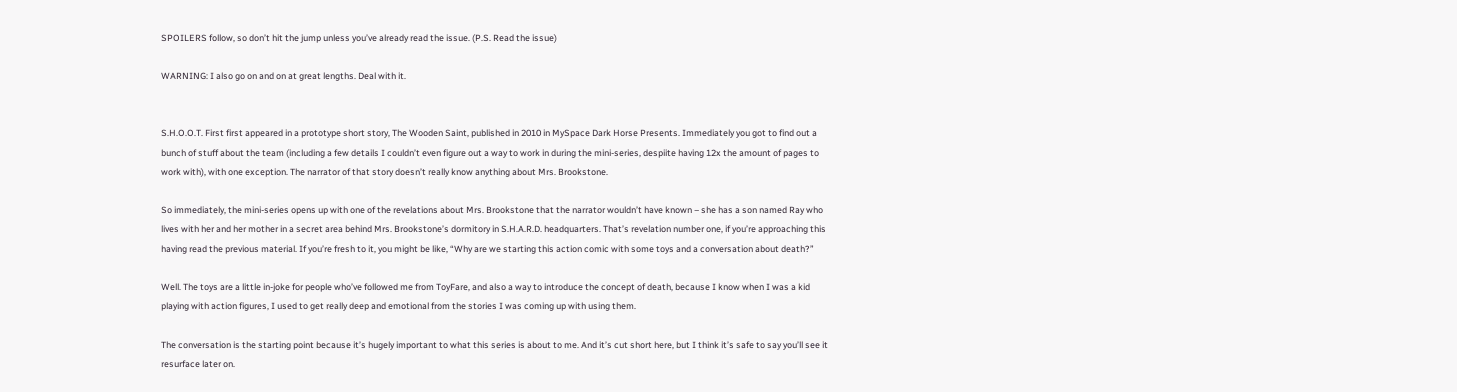SPOILERS follow, so don’t hit the jump unless you’ve already read the issue. (P.S. Read the issue)

WARNING: I also go on and on at great lengths. Deal with it.


S.H.O.O.T. First first appeared in a prototype short story, The Wooden Saint, published in 2010 in MySpace Dark Horse Presents. Immediately you got to find out a bunch of stuff about the team (including a few details I couldn’t even figure out a way to work in during the mini-series, despiite having 12x the amount of pages to work with), with one exception. The narrator of that story doesn’t really know anything about Mrs. Brookstone.

So immediately, the mini-series opens up with one of the revelations about Mrs. Brookstone that the narrator wouldn’t have known – she has a son named Ray who lives with her and her mother in a secret area behind Mrs. Brookstone’s dormitory in S.H.A.R.D. headquarters. That’s revelation number one, if you’re approaching this having read the previous material. If you’re fresh to it, you might be like, “Why are we starting this action comic with some toys and a conversation about death?”

Well. The toys are a little in-joke for people who’ve followed me from ToyFare, and also a way to introduce the concept of death, because I know when I was a kid playing with action figures, I used to get really deep and emotional from the stories I was coming up with using them.

The conversation is the starting point because it’s hugely important to what this series is about to me. And it’s cut short here, but I think it’s safe to say you’ll see it resurface later on.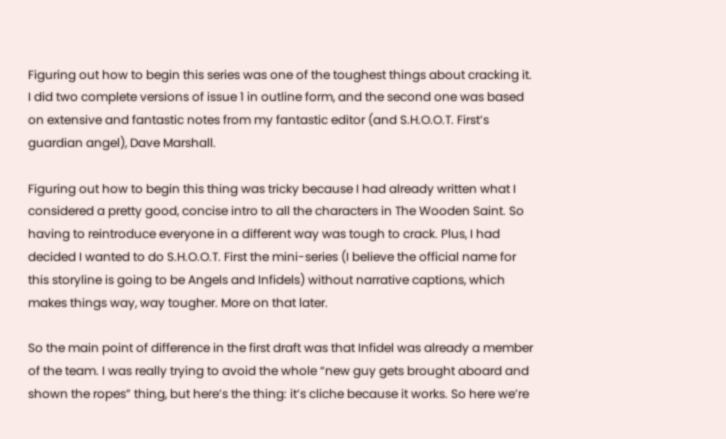Figuring out how to begin this series was one of the toughest things about cracking it. I did two complete versions of issue 1 in outline form, and the second one was based on extensive and fantastic notes from my fantastic editor (and S.H.O.O.T. First’s guardian angel), Dave Marshall.

Figuring out how to begin this thing was tricky because I had already written what I considered a pretty good, concise intro to all the characters in The Wooden Saint. So having to reintroduce everyone in a different way was tough to crack. Plus, I had decided I wanted to do S.H.O.O.T. First the mini-series (I believe the official name for this storyline is going to be Angels and Infidels) without narrative captions, which makes things way, way tougher. More on that later.

So the main point of difference in the first draft was that Infidel was already a member of the team. I was really trying to avoid the whole “new guy gets brought aboard and shown the ropes” thing, but here’s the thing: it’s cliche because it works. So here we’re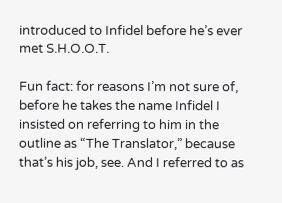introduced to Infidel before he’s ever met S.H.O.O.T.

Fun fact: for reasons I’m not sure of, before he takes the name Infidel I insisted on referring to him in the outline as “The Translator,” because that’s his job, see. And I referred to as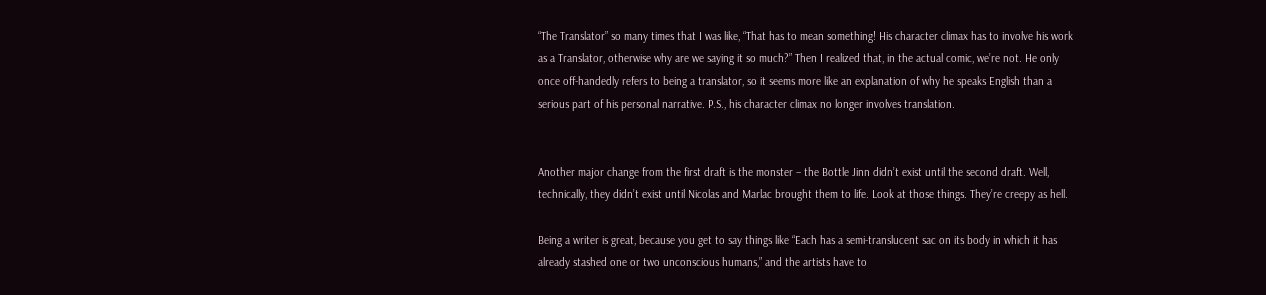“The Translator” so many times that I was like, “That has to mean something! His character climax has to involve his work as a Translator, otherwise why are we saying it so much?” Then I realized that, in the actual comic, we’re not. He only once off-handedly refers to being a translator, so it seems more like an explanation of why he speaks English than a serious part of his personal narrative. P.S., his character climax no longer involves translation.


Another major change from the first draft is the monster – the Bottle Jinn didn’t exist until the second draft. Well, technically, they didn’t exist until Nicolas and Marlac brought them to life. Look at those things. They’re creepy as hell.

Being a writer is great, because you get to say things like “Each has a semi-translucent sac on its body in which it has already stashed one or two unconscious humans,” and the artists have to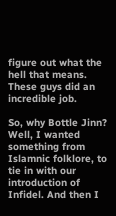figure out what the hell that means. These guys did an incredible job.

So, why Bottle Jinn? Well, I wanted something from Islamnic folklore, to tie in with our introduction of Infidel. And then I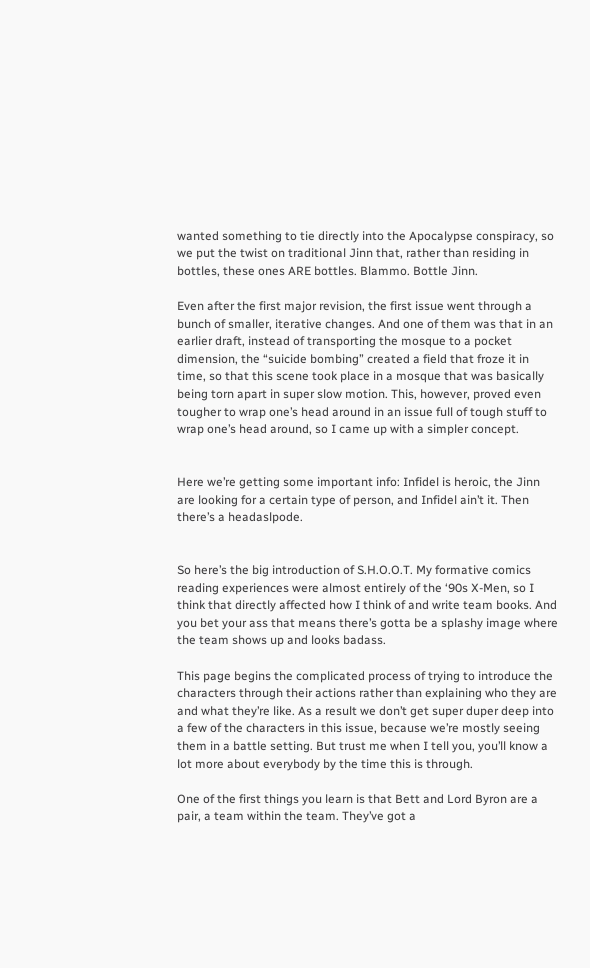wanted something to tie directly into the Apocalypse conspiracy, so we put the twist on traditional Jinn that, rather than residing in bottles, these ones ARE bottles. Blammo. Bottle Jinn.

Even after the first major revision, the first issue went through a bunch of smaller, iterative changes. And one of them was that in an earlier draft, instead of transporting the mosque to a pocket dimension, the “suicide bombing” created a field that froze it in time, so that this scene took place in a mosque that was basically being torn apart in super slow motion. This, however, proved even tougher to wrap one’s head around in an issue full of tough stuff to wrap one’s head around, so I came up with a simpler concept.


Here we’re getting some important info: Infidel is heroic, the Jinn are looking for a certain type of person, and Infidel ain’t it. Then there’s a headaslpode.


So here’s the big introduction of S.H.O.O.T. My formative comics reading experiences were almost entirely of the ‘90s X-Men, so I think that directly affected how I think of and write team books. And you bet your ass that means there’s gotta be a splashy image where the team shows up and looks badass.

This page begins the complicated process of trying to introduce the characters through their actions rather than explaining who they are and what they’re like. As a result we don’t get super duper deep into a few of the characters in this issue, because we’re mostly seeing them in a battle setting. But trust me when I tell you, you’ll know a lot more about everybody by the time this is through.

One of the first things you learn is that Bett and Lord Byron are a pair, a team within the team. They’ve got a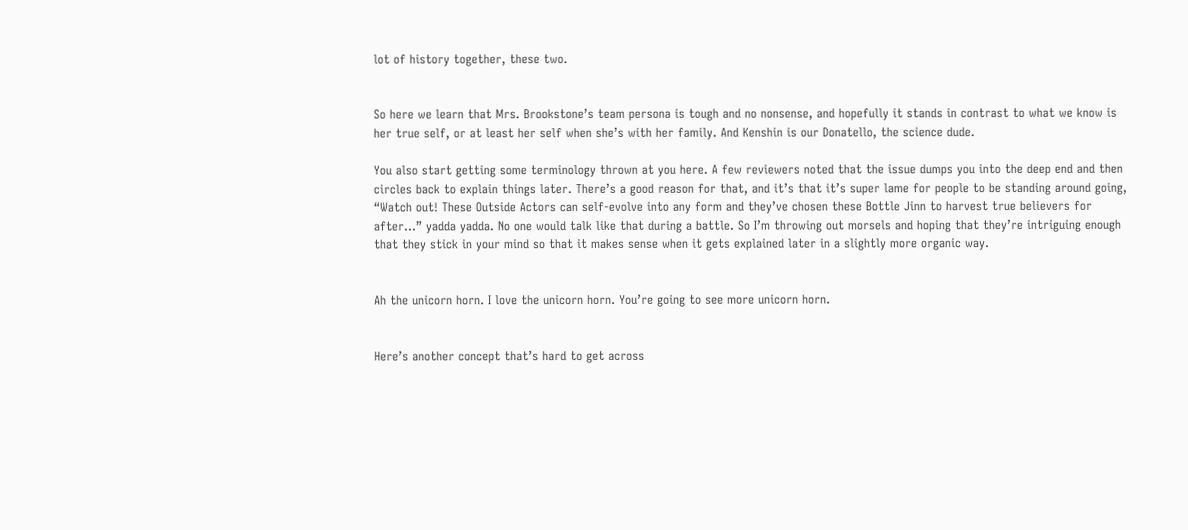lot of history together, these two.


So here we learn that Mrs. Brookstone’s team persona is tough and no nonsense, and hopefully it stands in contrast to what we know is her true self, or at least her self when she’s with her family. And Kenshin is our Donatello, the science dude.

You also start getting some terminology thrown at you here. A few reviewers noted that the issue dumps you into the deep end and then circles back to explain things later. There’s a good reason for that, and it’s that it’s super lame for people to be standing around going, “Watch out! These Outside Actors can self-evolve into any form and they’ve chosen these Bottle Jinn to harvest true believers for after…” yadda yadda. No one would talk like that during a battle. So I’m throwing out morsels and hoping that they’re intriguing enough that they stick in your mind so that it makes sense when it gets explained later in a slightly more organic way.


Ah the unicorn horn. I love the unicorn horn. You’re going to see more unicorn horn.


Here’s another concept that’s hard to get across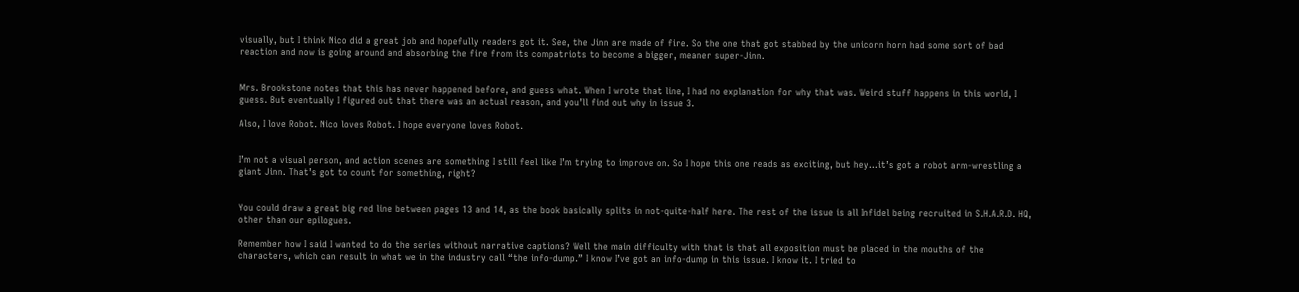visually, but I think Nico did a great job and hopefully readers got it. See, the Jinn are made of fire. So the one that got stabbed by the unicorn horn had some sort of bad reaction and now is going around and absorbing the fire from its compatriots to become a bigger, meaner super-Jinn.


Mrs. Brookstone notes that this has never happened before, and guess what. When I wrote that line, I had no explanation for why that was. Weird stuff happens in this world, I guess. But eventually I figured out that there was an actual reason, and you’ll find out why in issue 3.

Also, I love Robot. Nico loves Robot. I hope everyone loves Robot.


I’m not a visual person, and action scenes are something I still feel like I’m trying to improve on. So I hope this one reads as exciting, but hey…it’s got a robot arm-wrestling a giant Jinn. That’s got to count for something, right?


You could draw a great big red line between pages 13 and 14, as the book basically splits in not-quite-half here. The rest of the issue is all Infidel being recruited in S.H.A.R.D. HQ, other than our epilogues.

Remember how I said I wanted to do the series without narrative captions? Well the main difficulty with that is that all exposition must be placed in the mouths of the characters, which can result in what we in the industry call “the info-dump.” I know I’ve got an info-dump in this issue. I know it. I tried to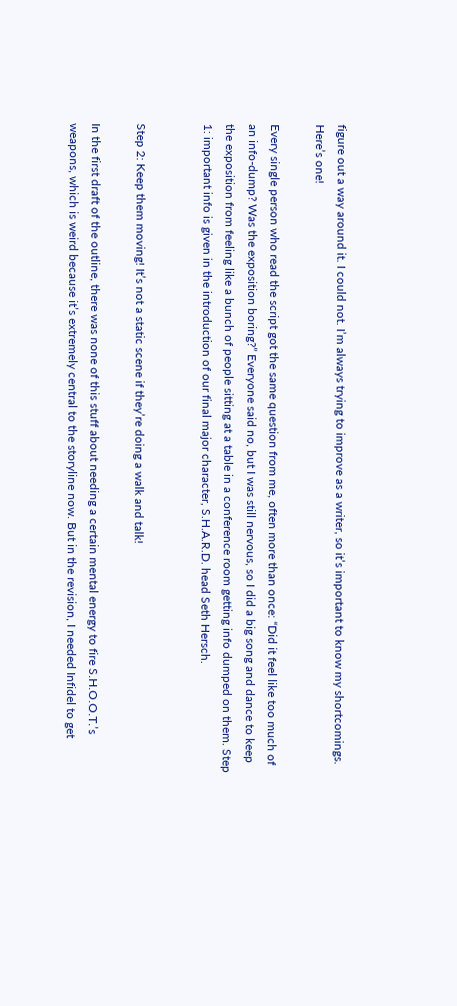figure out a way around it. I could not. I’m always trying to improve as a writer, so it’s important to know my shortcomings. Here’s one!

Every single person who read the script got the same question from me, often more than once: “Did it feel like too much of an info-dump? Was the exposition boring?” Everyone said no, but I was still nervous, so I did a big song and dance to keep the exposition from feeling like a bunch of people sitting at a table in a conference room getting info dumped on them. Step 1: important info is given in the introduction of our final major character, S.H.A.R.D. head Seth Hersch.


Step 2: Keep them moving! It’s not a static scene if they’re doing a walk and talk!

In the first draft of the outline, there was none of this stuff about needing a certain mental energy to fire S.H.O.O.T.’s weapons, which is weird because it’s extremely central to the storyline now. But in the revision, I needed Infidel to get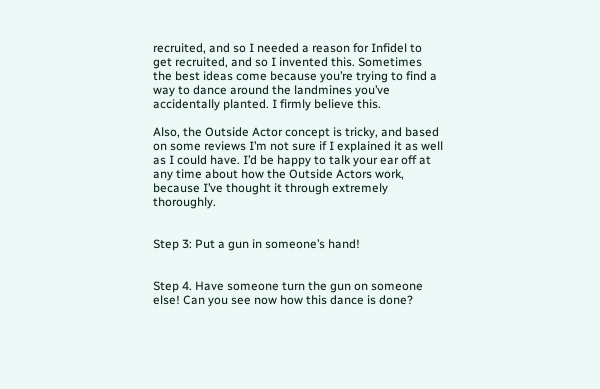recruited, and so I needed a reason for Infidel to get recruited, and so I invented this. Sometimes the best ideas come because you’re trying to find a way to dance around the landmines you’ve accidentally planted. I firmly believe this.

Also, the Outside Actor concept is tricky, and based on some reviews I’m not sure if I explained it as well as I could have. I’d be happy to talk your ear off at any time about how the Outside Actors work, because I’ve thought it through extremely thoroughly.


Step 3: Put a gun in someone’s hand!


Step 4. Have someone turn the gun on someone else! Can you see now how this dance is done?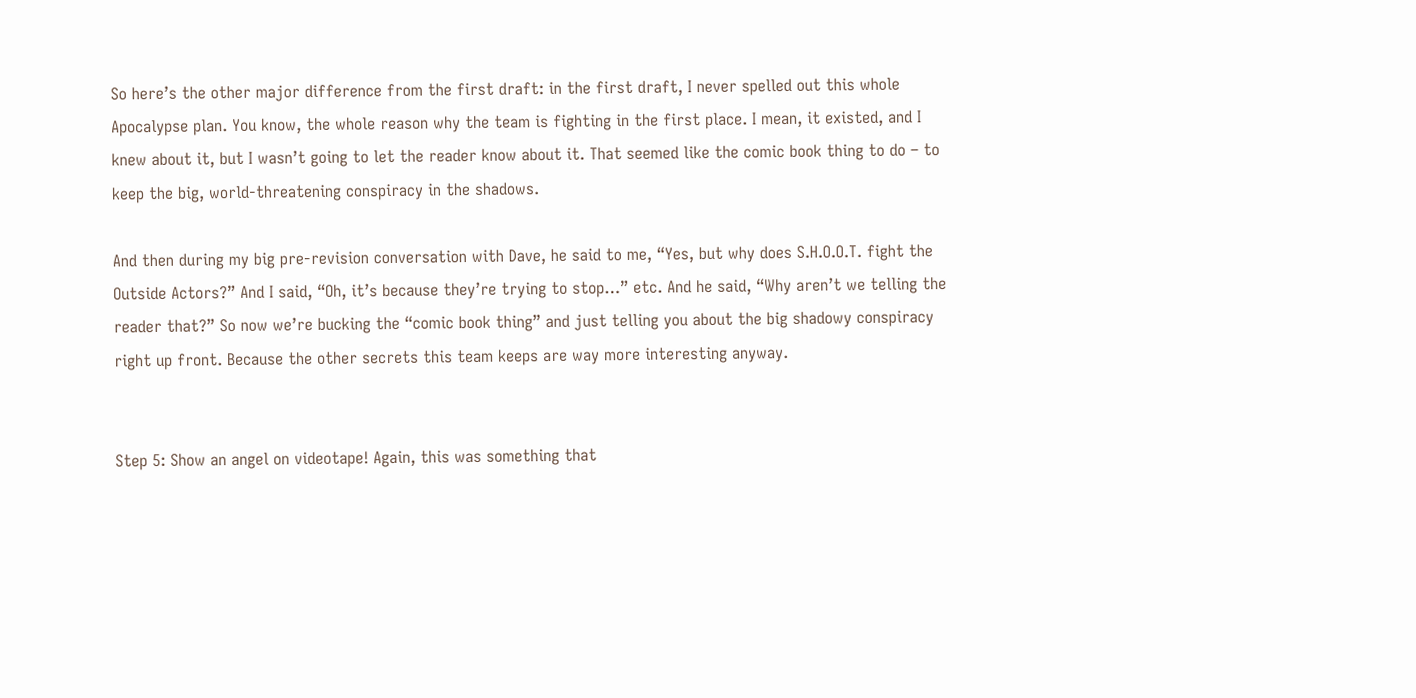So here’s the other major difference from the first draft: in the first draft, I never spelled out this whole Apocalypse plan. You know, the whole reason why the team is fighting in the first place. I mean, it existed, and I knew about it, but I wasn’t going to let the reader know about it. That seemed like the comic book thing to do – to keep the big, world-threatening conspiracy in the shadows.

And then during my big pre-revision conversation with Dave, he said to me, “Yes, but why does S.H.O.O.T. fight the Outside Actors?” And I said, “Oh, it’s because they’re trying to stop…” etc. And he said, “Why aren’t we telling the reader that?” So now we’re bucking the “comic book thing” and just telling you about the big shadowy conspiracy right up front. Because the other secrets this team keeps are way more interesting anyway.


Step 5: Show an angel on videotape! Again, this was something that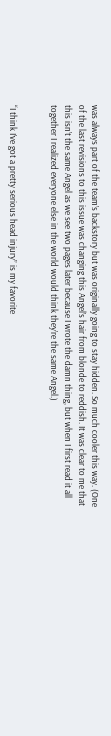was always part of the team’s backstory but was originally going to stay hidden. So much cooler this way. (One of the last revisions to this issue was changing this Angel’s hair from blonde to reddish. It was clear to me that this isn’t the same Angel as we see two pages later because I wrote the damn thing, but when I first read it all together I realized everyone else in the world would think they’re the same Angel.)


“I think I’ve got a pretty serious head injury” is my favorite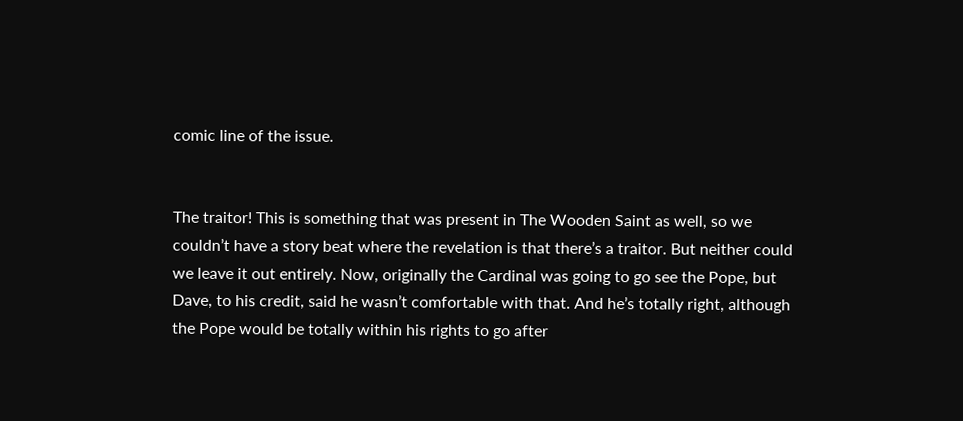comic line of the issue.


The traitor! This is something that was present in The Wooden Saint as well, so we couldn’t have a story beat where the revelation is that there’s a traitor. But neither could we leave it out entirely. Now, originally the Cardinal was going to go see the Pope, but Dave, to his credit, said he wasn’t comfortable with that. And he’s totally right, although the Pope would be totally within his rights to go after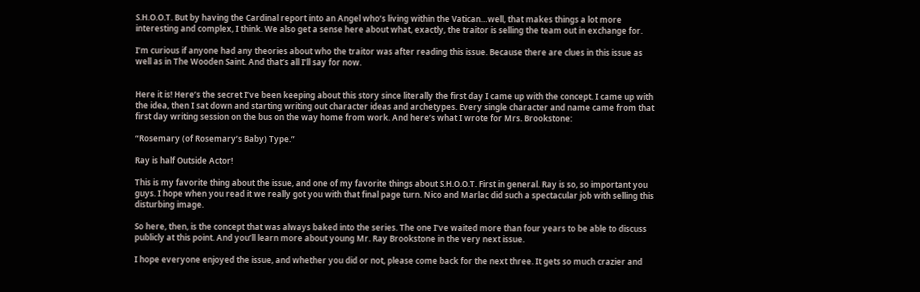S.H.O.O.T. But by having the Cardinal report into an Angel who’s living within the Vatican…well, that makes things a lot more interesting and complex, I think. We also get a sense here about what, exactly, the traitor is selling the team out in exchange for.

I’m curious if anyone had any theories about who the traitor was after reading this issue. Because there are clues in this issue as well as in The Wooden Saint. And that’s all I’ll say for now.


Here it is! Here’s the secret I’ve been keeping about this story since literally the first day I came up with the concept. I came up with the idea, then I sat down and starting writing out character ideas and archetypes. Every single character and name came from that first day writing session on the bus on the way home from work. And here’s what I wrote for Mrs. Brookstone:

“Rosemary (of Rosemary’s Baby) Type.”

Ray is half Outside Actor!

This is my favorite thing about the issue, and one of my favorite things about S.H.O.O.T. First in general. Ray is so, so important you guys. I hope when you read it we really got you with that final page turn. Nico and Marlac did such a spectacular job with selling this disturbing image.

So here, then, is the concept that was always baked into the series. The one I’ve waited more than four years to be able to discuss publicly at this point. And you’ll learn more about young Mr. Ray Brookstone in the very next issue.

I hope everyone enjoyed the issue, and whether you did or not, please come back for the next three. It gets so much crazier and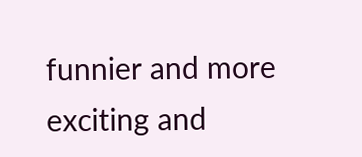funnier and more exciting and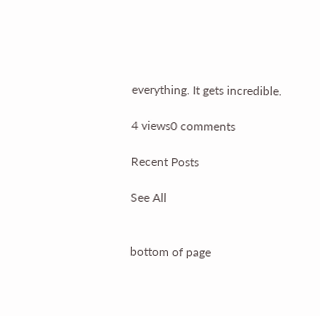everything. It gets incredible.

4 views0 comments

Recent Posts

See All


bottom of page